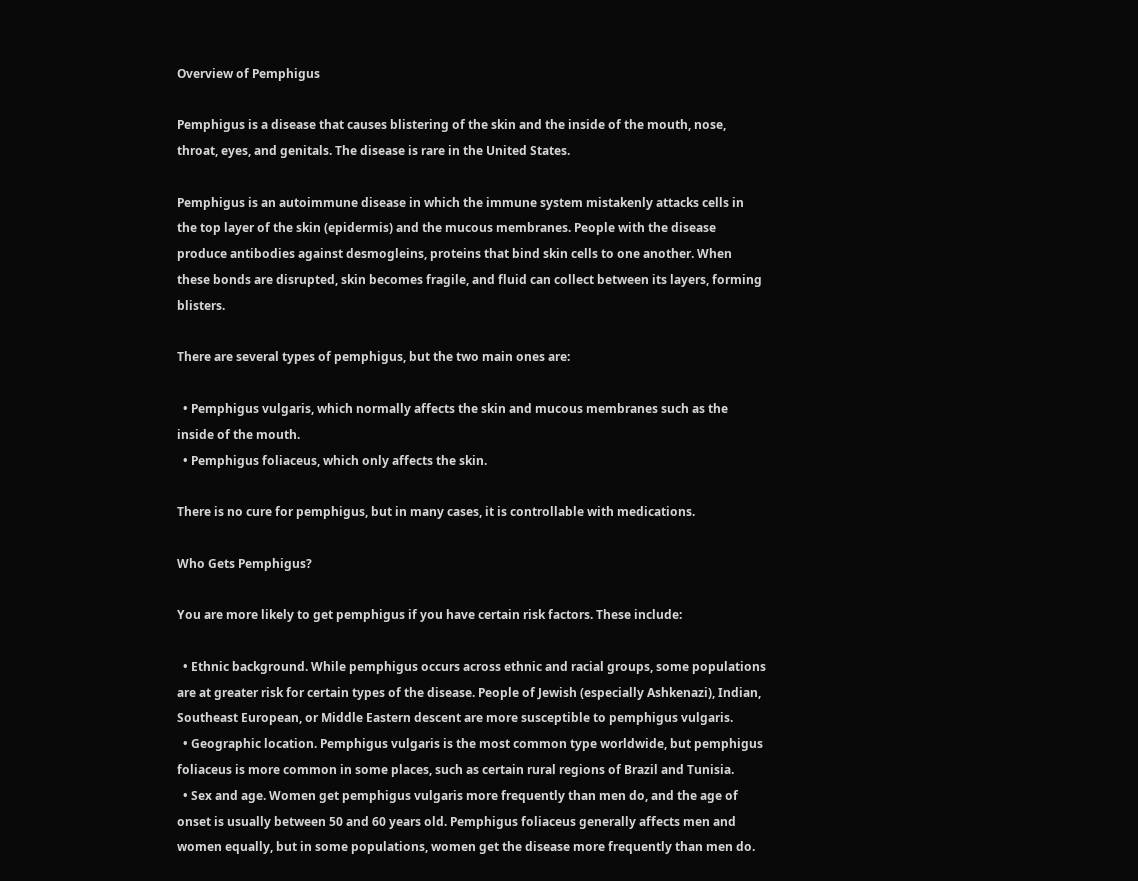Overview of Pemphigus

Pemphigus is a disease that causes blistering of the skin and the inside of the mouth, nose, throat, eyes, and genitals. The disease is rare in the United States.

Pemphigus is an autoimmune disease in which the immune system mistakenly attacks cells in the top layer of the skin (epidermis) and the mucous membranes. People with the disease produce antibodies against desmogleins, proteins that bind skin cells to one another. When these bonds are disrupted, skin becomes fragile, and fluid can collect between its layers, forming blisters.

There are several types of pemphigus, but the two main ones are:

  • Pemphigus vulgaris, which normally affects the skin and mucous membranes such as the inside of the mouth.
  • Pemphigus foliaceus, which only affects the skin.

There is no cure for pemphigus, but in many cases, it is controllable with medications.

Who Gets Pemphigus?

You are more likely to get pemphigus if you have certain risk factors. These include:

  • Ethnic background. While pemphigus occurs across ethnic and racial groups, some populations are at greater risk for certain types of the disease. People of Jewish (especially Ashkenazi), Indian, Southeast European, or Middle Eastern descent are more susceptible to pemphigus vulgaris.
  • Geographic location. Pemphigus vulgaris is the most common type worldwide, but pemphigus foliaceus is more common in some places, such as certain rural regions of Brazil and Tunisia.
  • Sex and age. Women get pemphigus vulgaris more frequently than men do, and the age of onset is usually between 50 and 60 years old. Pemphigus foliaceus generally affects men and women equally, but in some populations, women get the disease more frequently than men do.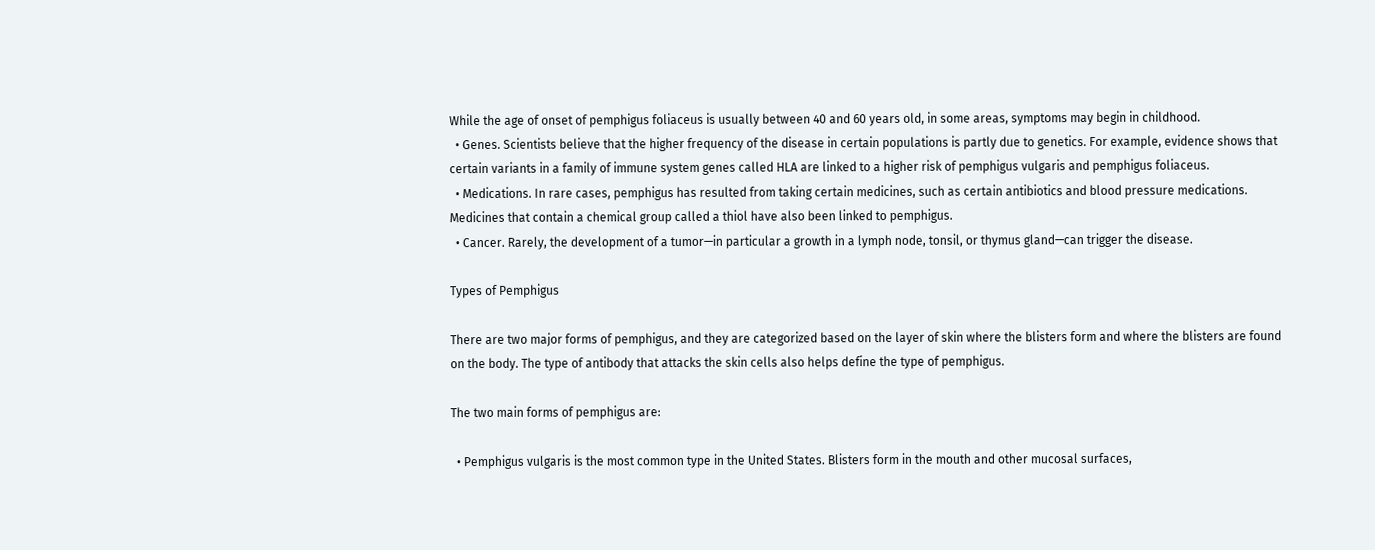While the age of onset of pemphigus foliaceus is usually between 40 and 60 years old, in some areas, symptoms may begin in childhood.
  • Genes. Scientists believe that the higher frequency of the disease in certain populations is partly due to genetics. For example, evidence shows that certain variants in a family of immune system genes called HLA are linked to a higher risk of pemphigus vulgaris and pemphigus foliaceus.
  • Medications. In rare cases, pemphigus has resulted from taking certain medicines, such as certain antibiotics and blood pressure medications. Medicines that contain a chemical group called a thiol have also been linked to pemphigus.
  • Cancer. Rarely, the development of a tumor—in particular a growth in a lymph node, tonsil, or thymus gland—can trigger the disease.

Types of Pemphigus

There are two major forms of pemphigus, and they are categorized based on the layer of skin where the blisters form and where the blisters are found on the body. The type of antibody that attacks the skin cells also helps define the type of pemphigus.

The two main forms of pemphigus are:

  • Pemphigus vulgaris is the most common type in the United States. Blisters form in the mouth and other mucosal surfaces,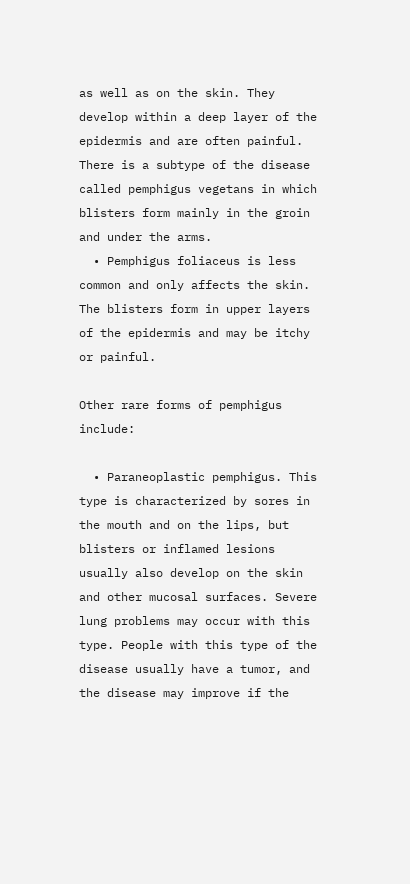as well as on the skin. They develop within a deep layer of the epidermis and are often painful. There is a subtype of the disease called pemphigus vegetans in which blisters form mainly in the groin and under the arms.
  • Pemphigus foliaceus is less common and only affects the skin. The blisters form in upper layers of the epidermis and may be itchy or painful.

Other rare forms of pemphigus include:

  • Paraneoplastic pemphigus. This type is characterized by sores in the mouth and on the lips, but blisters or inflamed lesions usually also develop on the skin and other mucosal surfaces. Severe lung problems may occur with this type. People with this type of the disease usually have a tumor, and the disease may improve if the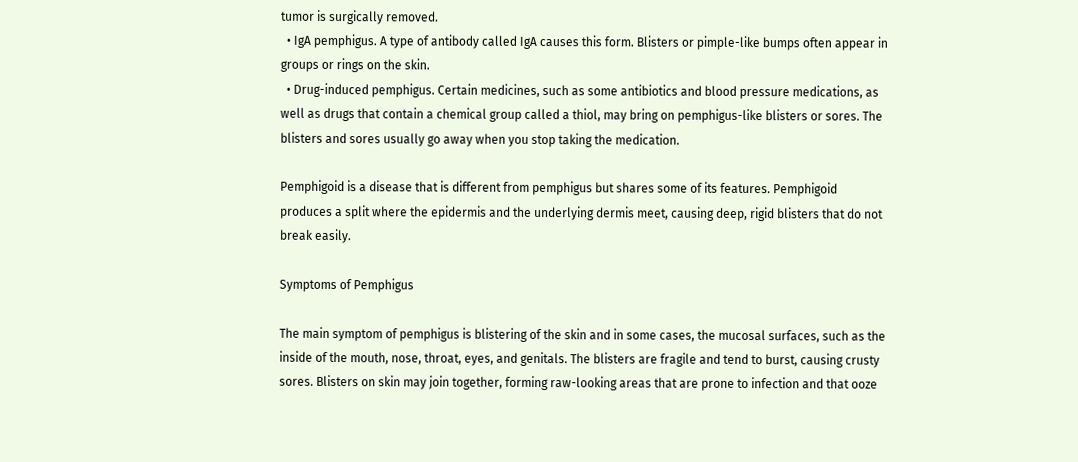tumor is surgically removed.
  • IgA pemphigus. A type of antibody called IgA causes this form. Blisters or pimple-like bumps often appear in groups or rings on the skin.
  • Drug-induced pemphigus. Certain medicines, such as some antibiotics and blood pressure medications, as well as drugs that contain a chemical group called a thiol, may bring on pemphigus-like blisters or sores. The blisters and sores usually go away when you stop taking the medication.

Pemphigoid is a disease that is different from pemphigus but shares some of its features. Pemphigoid produces a split where the epidermis and the underlying dermis meet, causing deep, rigid blisters that do not break easily.

Symptoms of Pemphigus

The main symptom of pemphigus is blistering of the skin and in some cases, the mucosal surfaces, such as the inside of the mouth, nose, throat, eyes, and genitals. The blisters are fragile and tend to burst, causing crusty sores. Blisters on skin may join together, forming raw-looking areas that are prone to infection and that ooze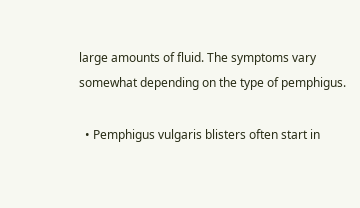large amounts of fluid. The symptoms vary somewhat depending on the type of pemphigus.

  • Pemphigus vulgaris blisters often start in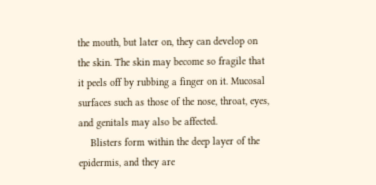the mouth, but later on, they can develop on the skin. The skin may become so fragile that it peels off by rubbing a finger on it. Mucosal surfaces such as those of the nose, throat, eyes, and genitals may also be affected.
    Blisters form within the deep layer of the epidermis, and they are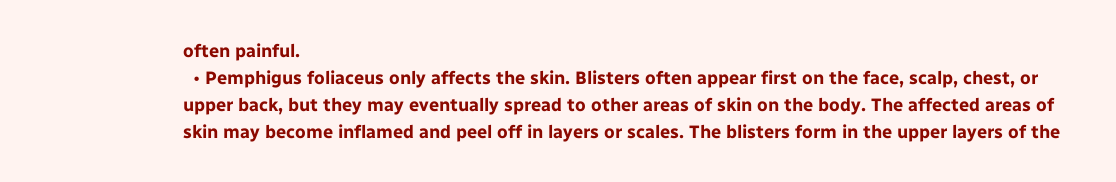often painful.
  • Pemphigus foliaceus only affects the skin. Blisters often appear first on the face, scalp, chest, or upper back, but they may eventually spread to other areas of skin on the body. The affected areas of skin may become inflamed and peel off in layers or scales. The blisters form in the upper layers of the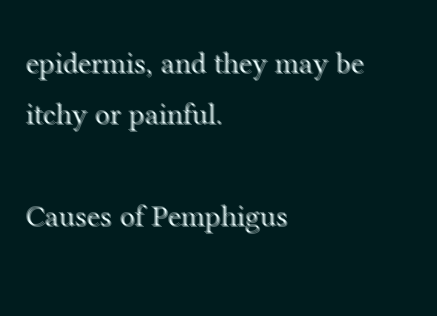epidermis, and they may be itchy or painful.

Causes of Pemphigus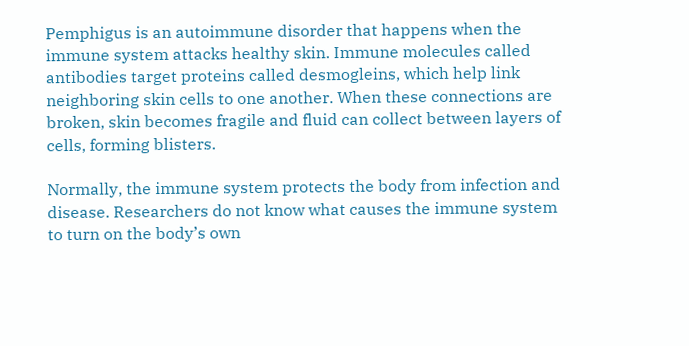Pemphigus is an autoimmune disorder that happens when the immune system attacks healthy skin. Immune molecules called antibodies target proteins called desmogleins, which help link neighboring skin cells to one another. When these connections are broken, skin becomes fragile and fluid can collect between layers of cells, forming blisters.

Normally, the immune system protects the body from infection and disease. Researchers do not know what causes the immune system to turn on the body’s own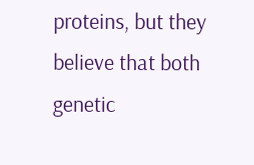proteins, but they believe that both genetic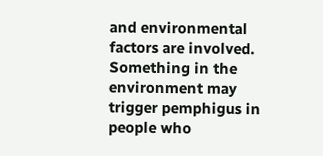and environmental factors are involved. Something in the environment may trigger pemphigus in people who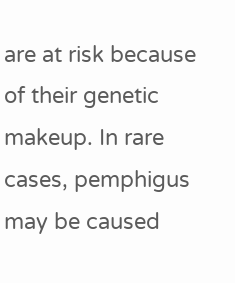are at risk because of their genetic makeup. In rare cases, pemphigus may be caused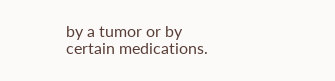by a tumor or by certain medications.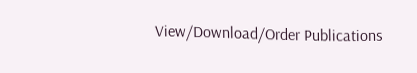View/Download/Order Publications